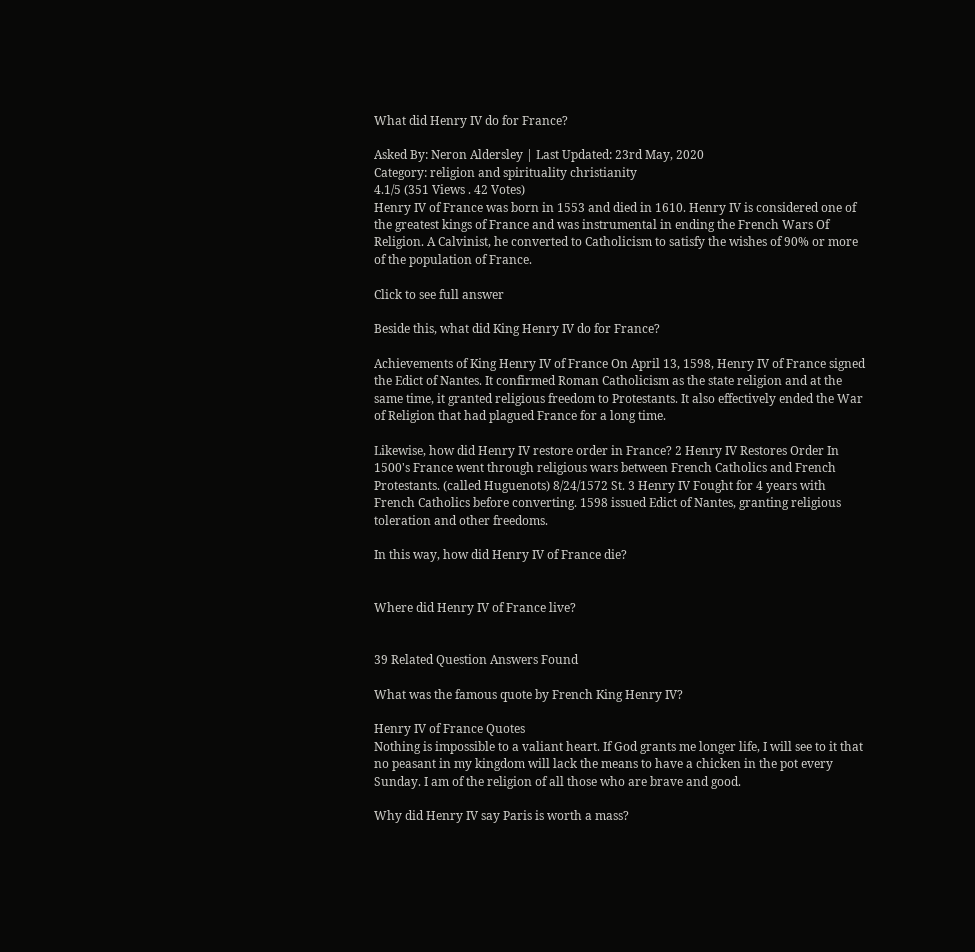What did Henry IV do for France?

Asked By: Neron Aldersley | Last Updated: 23rd May, 2020
Category: religion and spirituality christianity
4.1/5 (351 Views . 42 Votes)
Henry IV of France was born in 1553 and died in 1610. Henry IV is considered one of the greatest kings of France and was instrumental in ending the French Wars Of Religion. A Calvinist, he converted to Catholicism to satisfy the wishes of 90% or more of the population of France.

Click to see full answer

Beside this, what did King Henry IV do for France?

Achievements of King Henry IV of France On April 13, 1598, Henry IV of France signed the Edict of Nantes. It confirmed Roman Catholicism as the state religion and at the same time, it granted religious freedom to Protestants. It also effectively ended the War of Religion that had plagued France for a long time.

Likewise, how did Henry IV restore order in France? 2 Henry IV Restores Order In 1500's France went through religious wars between French Catholics and French Protestants. (called Huguenots) 8/24/1572 St. 3 Henry IV Fought for 4 years with French Catholics before converting. 1598 issued Edict of Nantes, granting religious toleration and other freedoms.

In this way, how did Henry IV of France die?


Where did Henry IV of France live?


39 Related Question Answers Found

What was the famous quote by French King Henry IV?

Henry IV of France Quotes
Nothing is impossible to a valiant heart. If God grants me longer life, I will see to it that no peasant in my kingdom will lack the means to have a chicken in the pot every Sunday. I am of the religion of all those who are brave and good.

Why did Henry IV say Paris is worth a mass?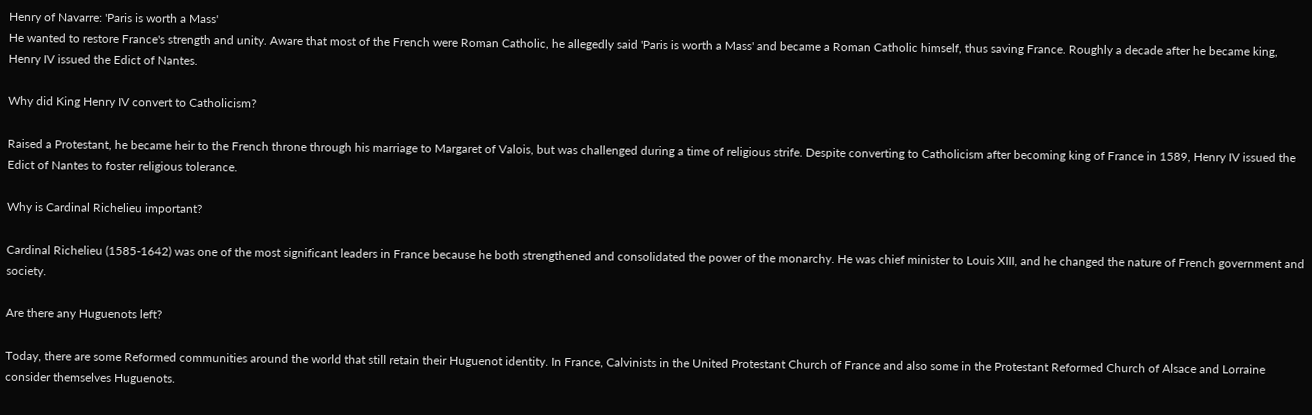Henry of Navarre: 'Paris is worth a Mass'
He wanted to restore France's strength and unity. Aware that most of the French were Roman Catholic, he allegedly said 'Paris is worth a Mass' and became a Roman Catholic himself, thus saving France. Roughly a decade after he became king, Henry IV issued the Edict of Nantes.

Why did King Henry IV convert to Catholicism?

Raised a Protestant, he became heir to the French throne through his marriage to Margaret of Valois, but was challenged during a time of religious strife. Despite converting to Catholicism after becoming king of France in 1589, Henry IV issued the Edict of Nantes to foster religious tolerance.

Why is Cardinal Richelieu important?

Cardinal Richelieu (1585-1642) was one of the most significant leaders in France because he both strengthened and consolidated the power of the monarchy. He was chief minister to Louis XIII, and he changed the nature of French government and society.

Are there any Huguenots left?

Today, there are some Reformed communities around the world that still retain their Huguenot identity. In France, Calvinists in the United Protestant Church of France and also some in the Protestant Reformed Church of Alsace and Lorraine consider themselves Huguenots.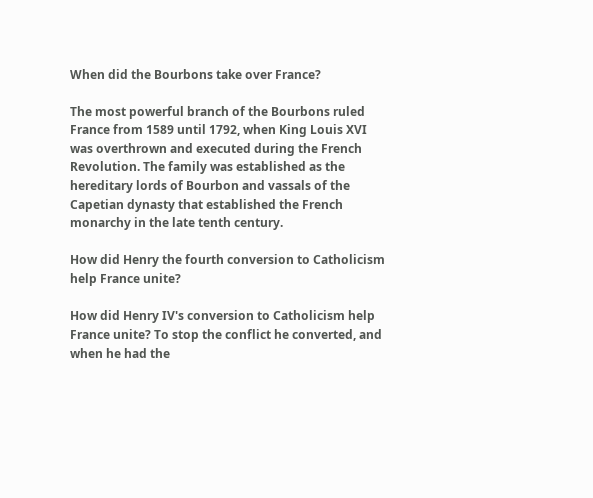When did the Bourbons take over France?

The most powerful branch of the Bourbons ruled France from 1589 until 1792, when King Louis XVI was overthrown and executed during the French Revolution. The family was established as the hereditary lords of Bourbon and vassals of the Capetian dynasty that established the French monarchy in the late tenth century.

How did Henry the fourth conversion to Catholicism help France unite?

How did Henry IV's conversion to Catholicism help France unite? To stop the conflict he converted, and when he had the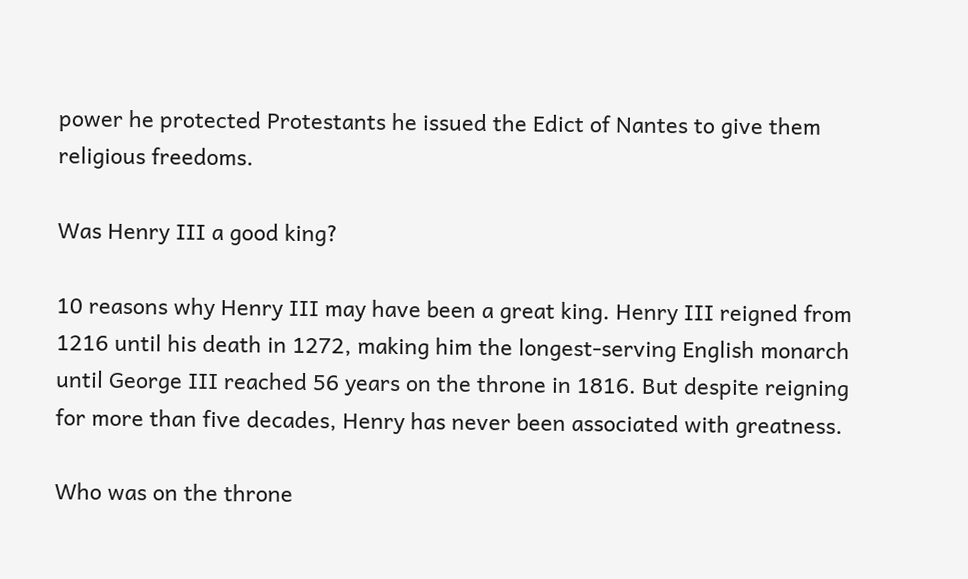power he protected Protestants he issued the Edict of Nantes to give them religious freedoms.

Was Henry III a good king?

10 reasons why Henry III may have been a great king. Henry III reigned from 1216 until his death in 1272, making him the longest-serving English monarch until George III reached 56 years on the throne in 1816. But despite reigning for more than five decades, Henry has never been associated with greatness.

Who was on the throne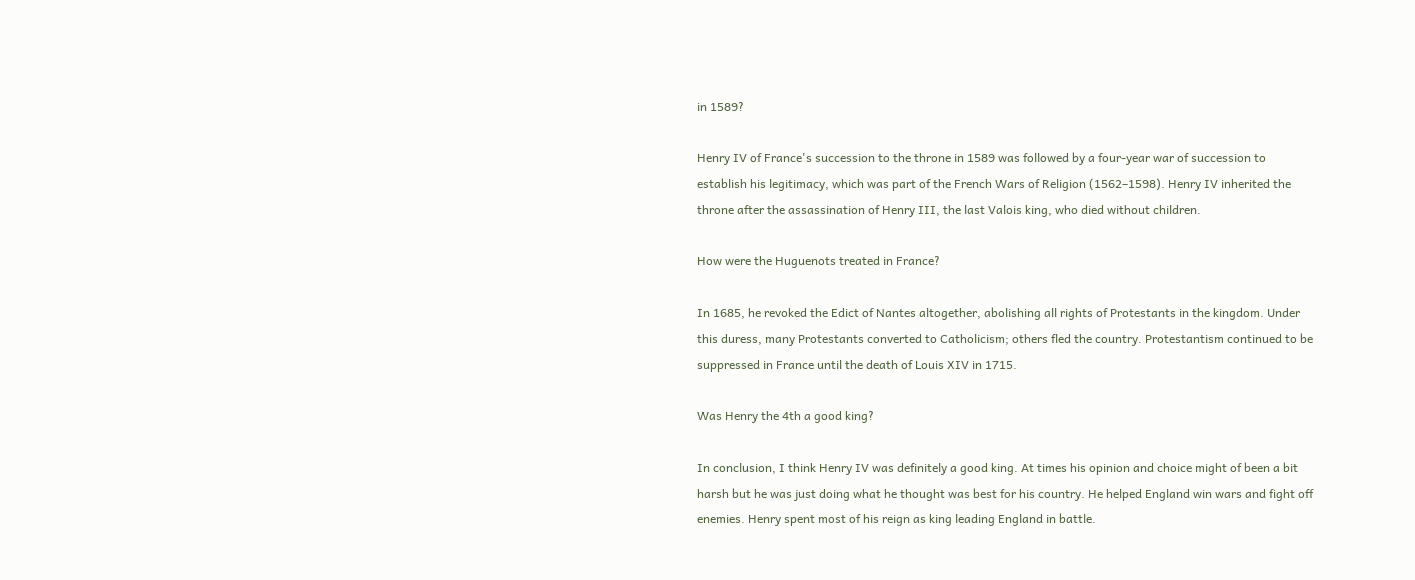in 1589?

Henry IV of France's succession to the throne in 1589 was followed by a four-year war of succession to establish his legitimacy, which was part of the French Wars of Religion (1562–1598). Henry IV inherited the throne after the assassination of Henry III, the last Valois king, who died without children.

How were the Huguenots treated in France?

In 1685, he revoked the Edict of Nantes altogether, abolishing all rights of Protestants in the kingdom. Under this duress, many Protestants converted to Catholicism; others fled the country. Protestantism continued to be suppressed in France until the death of Louis XIV in 1715.

Was Henry the 4th a good king?

In conclusion, I think Henry IV was definitely a good king. At times his opinion and choice might of been a bit harsh but he was just doing what he thought was best for his country. He helped England win wars and fight off enemies. Henry spent most of his reign as king leading England in battle.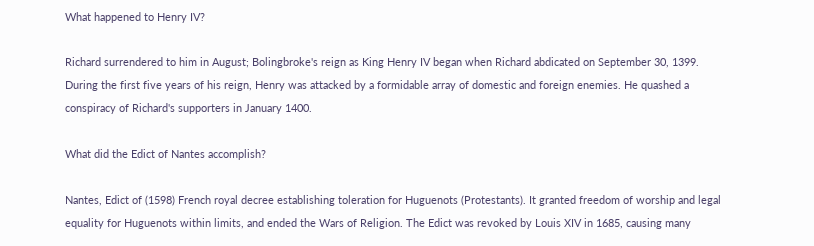What happened to Henry IV?

Richard surrendered to him in August; Bolingbroke's reign as King Henry IV began when Richard abdicated on September 30, 1399. During the first five years of his reign, Henry was attacked by a formidable array of domestic and foreign enemies. He quashed a conspiracy of Richard's supporters in January 1400.

What did the Edict of Nantes accomplish?

Nantes, Edict of (1598) French royal decree establishing toleration for Huguenots (Protestants). It granted freedom of worship and legal equality for Huguenots within limits, and ended the Wars of Religion. The Edict was revoked by Louis XIV in 1685, causing many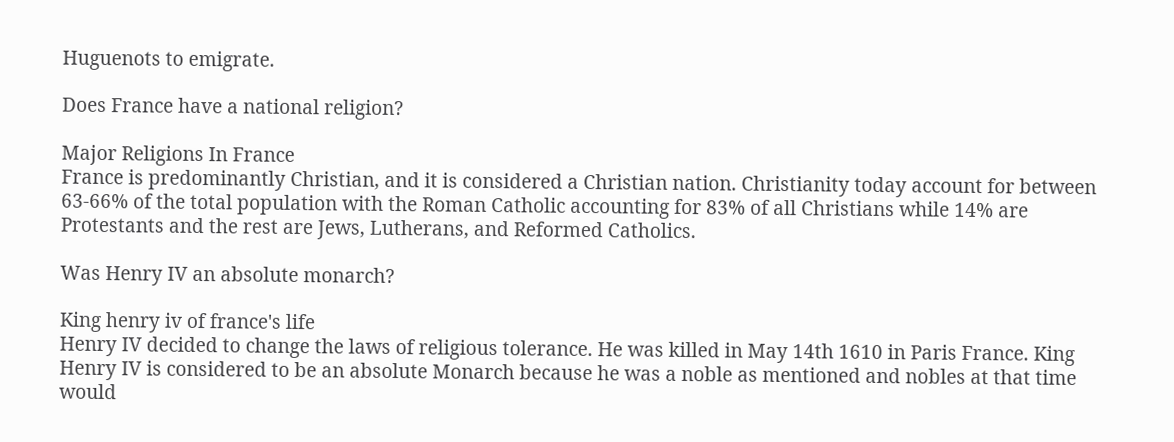Huguenots to emigrate.

Does France have a national religion?

Major Religions In France
France is predominantly Christian, and it is considered a Christian nation. Christianity today account for between 63-66% of the total population with the Roman Catholic accounting for 83% of all Christians while 14% are Protestants and the rest are Jews, Lutherans, and Reformed Catholics.

Was Henry IV an absolute monarch?

King henry iv of france's life
Henry IV decided to change the laws of religious tolerance. He was killed in May 14th 1610 in Paris France. King Henry IV is considered to be an absolute Monarch because he was a noble as mentioned and nobles at that time would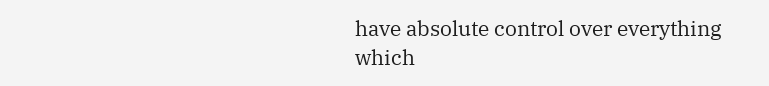have absolute control over everything which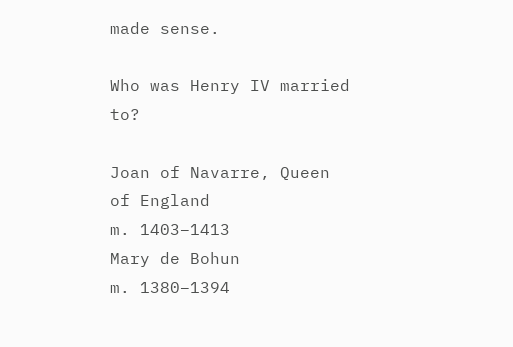made sense.

Who was Henry IV married to?

Joan of Navarre, Queen of England
m. 1403–1413
Mary de Bohun
m. 1380–1394